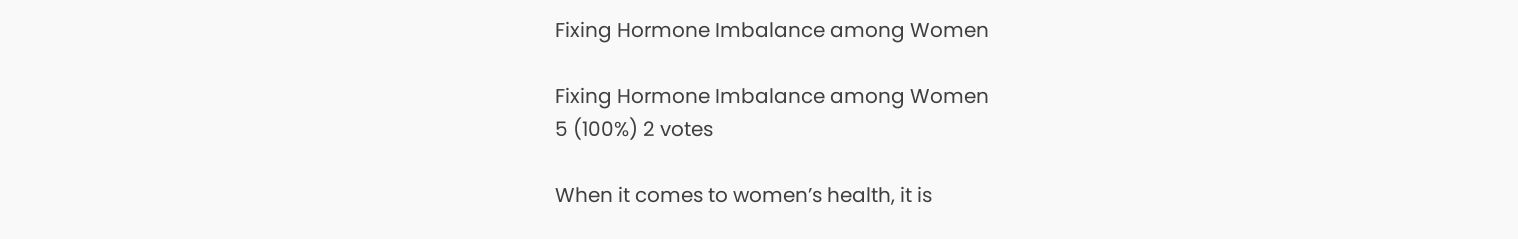Fixing Hormone Imbalance among Women

Fixing Hormone Imbalance among Women
5 (100%) 2 votes

When it comes to women’s health, it is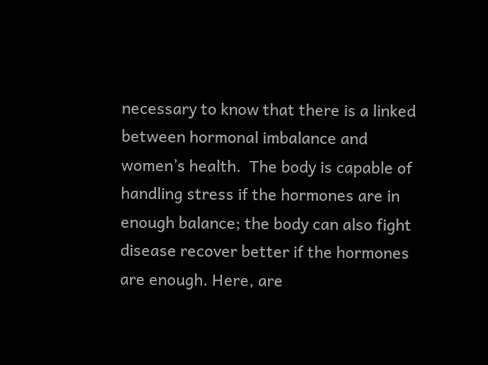necessary to know that there is a linked between hormonal imbalance and women’s health.  The body is capable of handling stress if the hormones are in enough balance; the body can also fight disease recover better if the hormones are enough. Here, are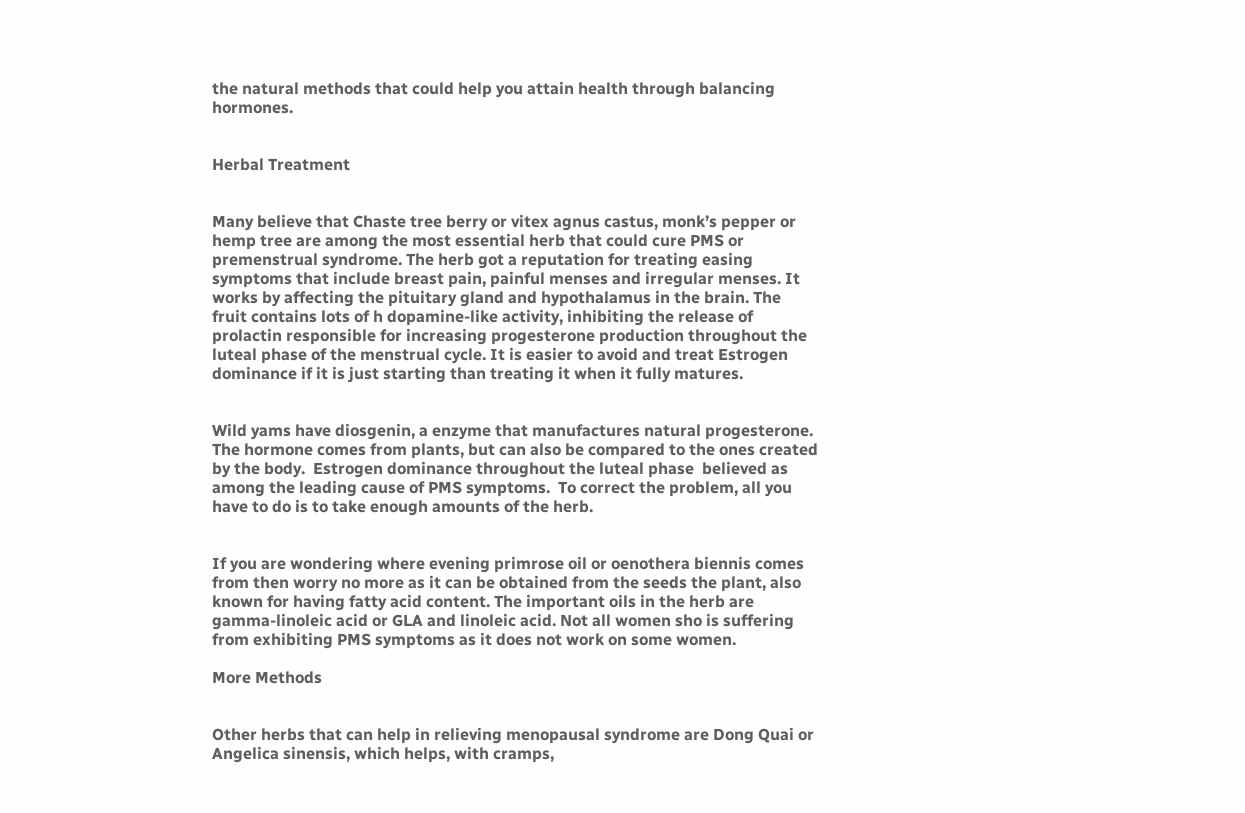the natural methods that could help you attain health through balancing hormones.


Herbal Treatment


Many believe that Chaste tree berry or vitex agnus castus, monk’s pepper or hemp tree are among the most essential herb that could cure PMS or premenstrual syndrome. The herb got a reputation for treating easing symptoms that include breast pain, painful menses and irregular menses. It works by affecting the pituitary gland and hypothalamus in the brain. The fruit contains lots of h dopamine-like activity, inhibiting the release of prolactin responsible for increasing progesterone production throughout the luteal phase of the menstrual cycle. It is easier to avoid and treat Estrogen dominance if it is just starting than treating it when it fully matures.


Wild yams have diosgenin, a enzyme that manufactures natural progesterone. The hormone comes from plants, but can also be compared to the ones created by the body.  Estrogen dominance throughout the luteal phase  believed as among the leading cause of PMS symptoms.  To correct the problem, all you have to do is to take enough amounts of the herb.


If you are wondering where evening primrose oil or oenothera biennis comes from then worry no more as it can be obtained from the seeds the plant, also known for having fatty acid content. The important oils in the herb are gamma-linoleic acid or GLA and linoleic acid. Not all women sho is suffering from exhibiting PMS symptoms as it does not work on some women.

More Methods


Other herbs that can help in relieving menopausal syndrome are Dong Quai or Angelica sinensis, which helps, with cramps,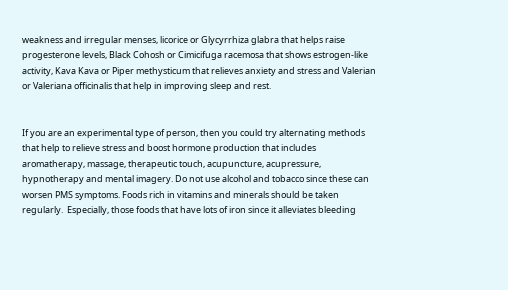weakness and irregular menses, licorice or Glycyrrhiza glabra that helps raise progesterone levels, Black Cohosh or Cimicifuga racemosa that shows estrogen-like activity, Kava Kava or Piper methysticum that relieves anxiety and stress and Valerian or Valeriana officinalis that help in improving sleep and rest.


If you are an experimental type of person, then you could try alternating methods that help to relieve stress and boost hormone production that includes aromatherapy, massage, therapeutic touch, acupuncture, acupressure, hypnotherapy and mental imagery. Do not use alcohol and tobacco since these can worsen PMS symptoms. Foods rich in vitamins and minerals should be taken regularly.  Especially, those foods that have lots of iron since it alleviates bleeding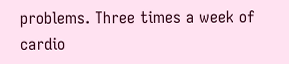problems. Three times a week of cardio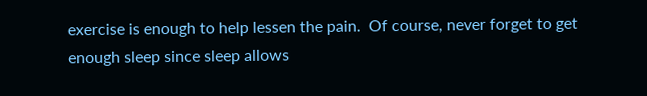exercise is enough to help lessen the pain.  Of course, never forget to get enough sleep since sleep allows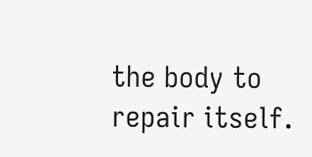the body to repair itself.